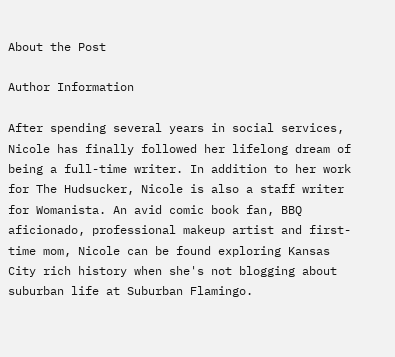About the Post

Author Information

After spending several years in social services, Nicole has finally followed her lifelong dream of being a full-time writer. In addition to her work for The Hudsucker, Nicole is also a staff writer for Womanista. An avid comic book fan, BBQ aficionado, professional makeup artist and first-time mom, Nicole can be found exploring Kansas City rich history when she's not blogging about suburban life at Suburban Flamingo.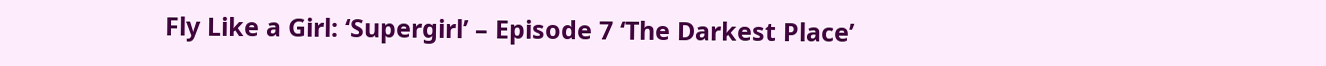Fly Like a Girl: ‘Supergirl’ – Episode 7 ‘The Darkest Place’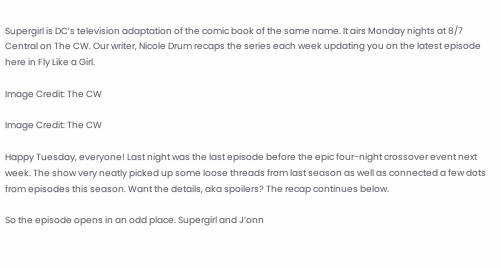Supergirl is DC’s television adaptation of the comic book of the same name. It airs Monday nights at 8/7 Central on The CW. Our writer, Nicole Drum recaps the series each week updating you on the latest episode here in Fly Like a Girl.

Image Credit: The CW

Image Credit: The CW

Happy Tuesday, everyone! Last night was the last episode before the epic four-night crossover event next week. The show very neatly picked up some loose threads from last season as well as connected a few dots from episodes this season. Want the details, aka spoilers? The recap continues below.

So the episode opens in an odd place. Supergirl and J’onn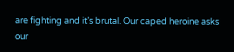are fighting and it’s brutal. Our caped heroine asks our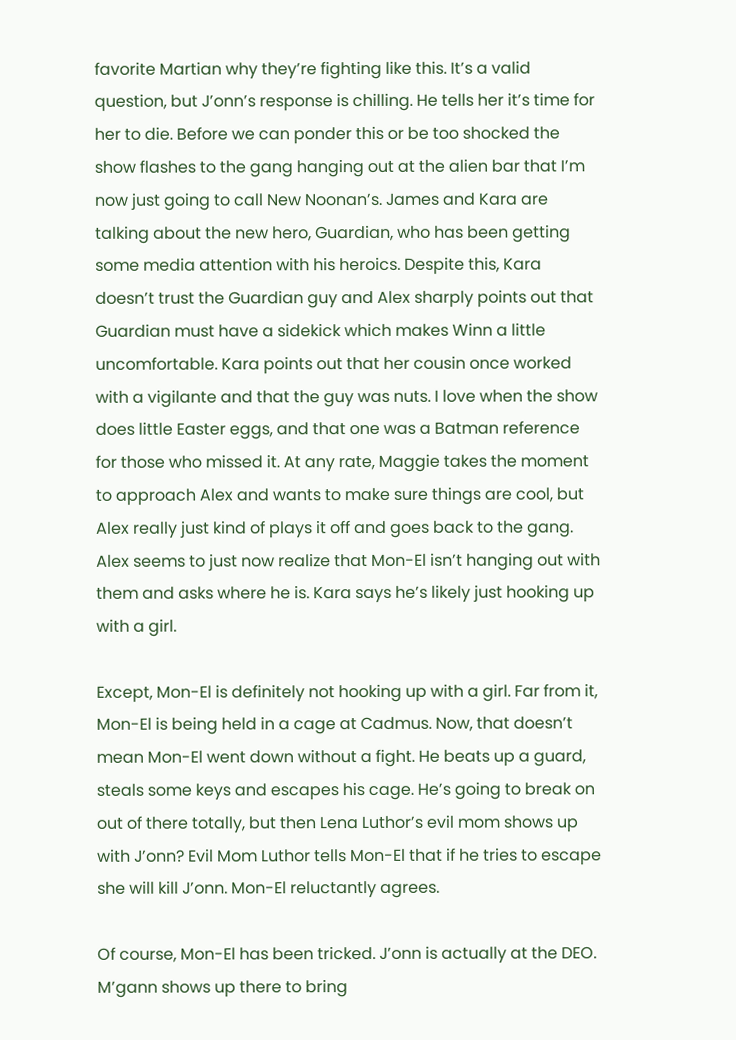favorite Martian why they’re fighting like this. It’s a valid question, but J’onn’s response is chilling. He tells her it’s time for her to die. Before we can ponder this or be too shocked the show flashes to the gang hanging out at the alien bar that I’m now just going to call New Noonan’s. James and Kara are talking about the new hero, Guardian, who has been getting some media attention with his heroics. Despite this, Kara doesn’t trust the Guardian guy and Alex sharply points out that Guardian must have a sidekick which makes Winn a little uncomfortable. Kara points out that her cousin once worked with a vigilante and that the guy was nuts. I love when the show does little Easter eggs, and that one was a Batman reference for those who missed it. At any rate, Maggie takes the moment to approach Alex and wants to make sure things are cool, but Alex really just kind of plays it off and goes back to the gang. Alex seems to just now realize that Mon-El isn’t hanging out with them and asks where he is. Kara says he’s likely just hooking up with a girl.

Except, Mon-El is definitely not hooking up with a girl. Far from it, Mon-El is being held in a cage at Cadmus. Now, that doesn’t mean Mon-El went down without a fight. He beats up a guard, steals some keys and escapes his cage. He’s going to break on out of there totally, but then Lena Luthor’s evil mom shows up with J’onn? Evil Mom Luthor tells Mon-El that if he tries to escape she will kill J’onn. Mon-El reluctantly agrees.

Of course, Mon-El has been tricked. J’onn is actually at the DEO. M’gann shows up there to bring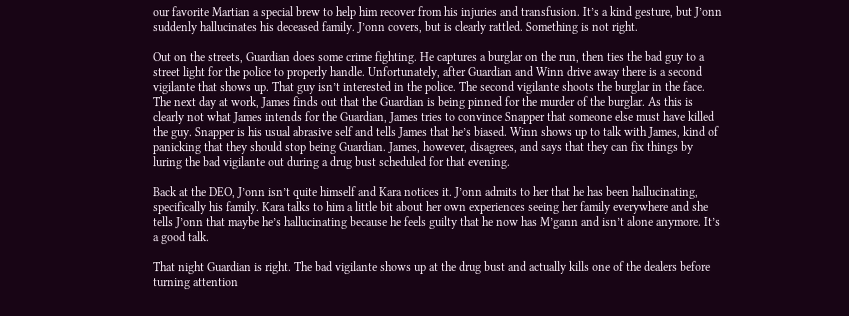our favorite Martian a special brew to help him recover from his injuries and transfusion. It’s a kind gesture, but J’onn suddenly hallucinates his deceased family. J’onn covers, but is clearly rattled. Something is not right.

Out on the streets, Guardian does some crime fighting. He captures a burglar on the run, then ties the bad guy to a street light for the police to properly handle. Unfortunately, after Guardian and Winn drive away there is a second vigilante that shows up. That guy isn’t interested in the police. The second vigilante shoots the burglar in the face. The next day at work, James finds out that the Guardian is being pinned for the murder of the burglar. As this is clearly not what James intends for the Guardian, James tries to convince Snapper that someone else must have killed the guy. Snapper is his usual abrasive self and tells James that he’s biased. Winn shows up to talk with James, kind of panicking that they should stop being Guardian. James, however, disagrees, and says that they can fix things by luring the bad vigilante out during a drug bust scheduled for that evening.

Back at the DEO, J’onn isn’t quite himself and Kara notices it. J’onn admits to her that he has been hallucinating, specifically his family. Kara talks to him a little bit about her own experiences seeing her family everywhere and she tells J’onn that maybe he’s hallucinating because he feels guilty that he now has M’gann and isn’t alone anymore. It’s a good talk.

That night Guardian is right. The bad vigilante shows up at the drug bust and actually kills one of the dealers before turning attention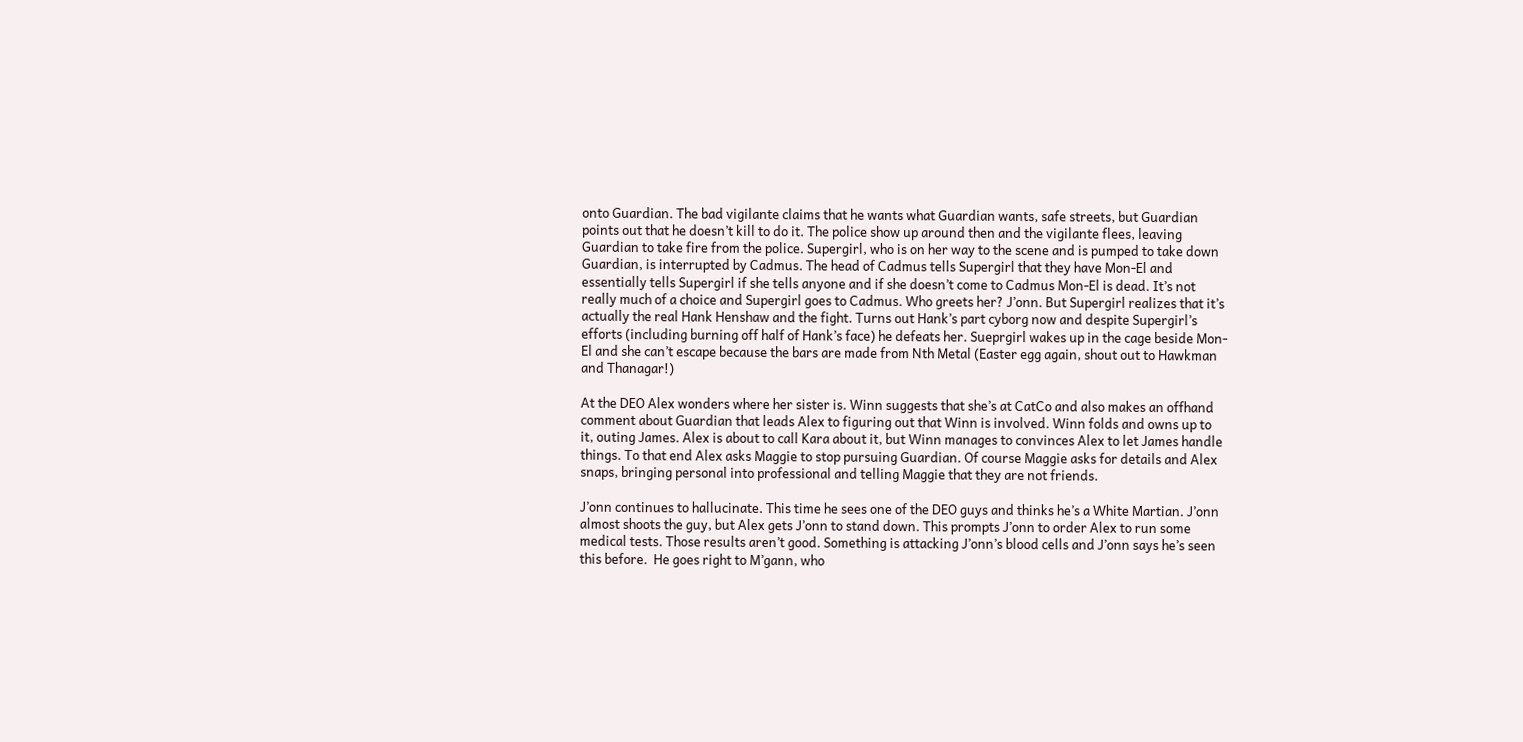onto Guardian. The bad vigilante claims that he wants what Guardian wants, safe streets, but Guardian points out that he doesn’t kill to do it. The police show up around then and the vigilante flees, leaving Guardian to take fire from the police. Supergirl, who is on her way to the scene and is pumped to take down Guardian, is interrupted by Cadmus. The head of Cadmus tells Supergirl that they have Mon-El and essentially tells Supergirl if she tells anyone and if she doesn’t come to Cadmus Mon-El is dead. It’s not really much of a choice and Supergirl goes to Cadmus. Who greets her? J’onn. But Supergirl realizes that it’s actually the real Hank Henshaw and the fight. Turns out Hank’s part cyborg now and despite Supergirl’s efforts (including burning off half of Hank’s face) he defeats her. Sueprgirl wakes up in the cage beside Mon-El and she can’t escape because the bars are made from Nth Metal (Easter egg again, shout out to Hawkman and Thanagar!)

At the DEO Alex wonders where her sister is. Winn suggests that she’s at CatCo and also makes an offhand comment about Guardian that leads Alex to figuring out that Winn is involved. Winn folds and owns up to it, outing James. Alex is about to call Kara about it, but Winn manages to convinces Alex to let James handle things. To that end Alex asks Maggie to stop pursuing Guardian. Of course Maggie asks for details and Alex snaps, bringing personal into professional and telling Maggie that they are not friends.

J’onn continues to hallucinate. This time he sees one of the DEO guys and thinks he’s a White Martian. J’onn almost shoots the guy, but Alex gets J’onn to stand down. This prompts J’onn to order Alex to run some medical tests. Those results aren’t good. Something is attacking J’onn’s blood cells and J’onn says he’s seen this before.  He goes right to M’gann, who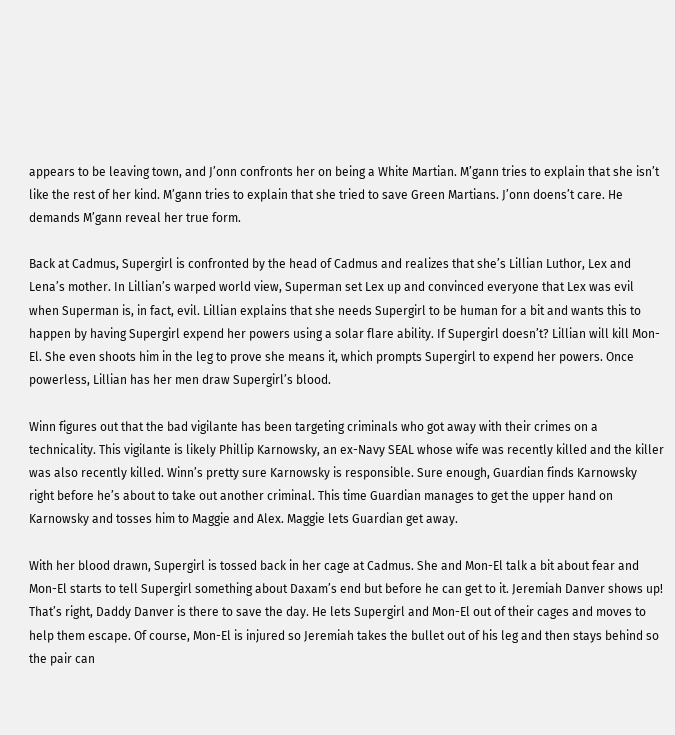appears to be leaving town, and J’onn confronts her on being a White Martian. M’gann tries to explain that she isn’t like the rest of her kind. M’gann tries to explain that she tried to save Green Martians. J’onn doens’t care. He demands M’gann reveal her true form.

Back at Cadmus, Supergirl is confronted by the head of Cadmus and realizes that she’s Lillian Luthor, Lex and Lena’s mother. In Lillian’s warped world view, Superman set Lex up and convinced everyone that Lex was evil when Superman is, in fact, evil. Lillian explains that she needs Supergirl to be human for a bit and wants this to happen by having Supergirl expend her powers using a solar flare ability. If Supergirl doesn’t? Lillian will kill Mon-El. She even shoots him in the leg to prove she means it, which prompts Supergirl to expend her powers. Once powerless, Lillian has her men draw Supergirl’s blood.

Winn figures out that the bad vigilante has been targeting criminals who got away with their crimes on a technicality. This vigilante is likely Phillip Karnowsky, an ex-Navy SEAL whose wife was recently killed and the killer was also recently killed. Winn’s pretty sure Karnowsky is responsible. Sure enough, Guardian finds Karnowsky right before he’s about to take out another criminal. This time Guardian manages to get the upper hand on Karnowsky and tosses him to Maggie and Alex. Maggie lets Guardian get away.

With her blood drawn, Supergirl is tossed back in her cage at Cadmus. She and Mon-El talk a bit about fear and Mon-El starts to tell Supergirl something about Daxam’s end but before he can get to it. Jeremiah Danver shows up! That’s right, Daddy Danver is there to save the day. He lets Supergirl and Mon-El out of their cages and moves to help them escape. Of course, Mon-El is injured so Jeremiah takes the bullet out of his leg and then stays behind so the pair can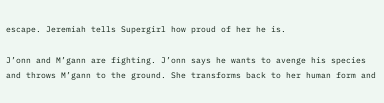escape. Jeremiah tells Supergirl how proud of her he is.

J’onn and M’gann are fighting. J’onn says he wants to avenge his species and throws M’gann to the ground. She transforms back to her human form and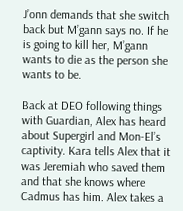J’onn demands that she switch back but M’gann says no. If he is going to kill her, M’gann wants to die as the person she wants to be.

Back at DEO following things with Guardian, Alex has heard about Supergirl and Mon-El’s captivity. Kara tells Alex that it was Jeremiah who saved them and that she knows where Cadmus has him. Alex takes a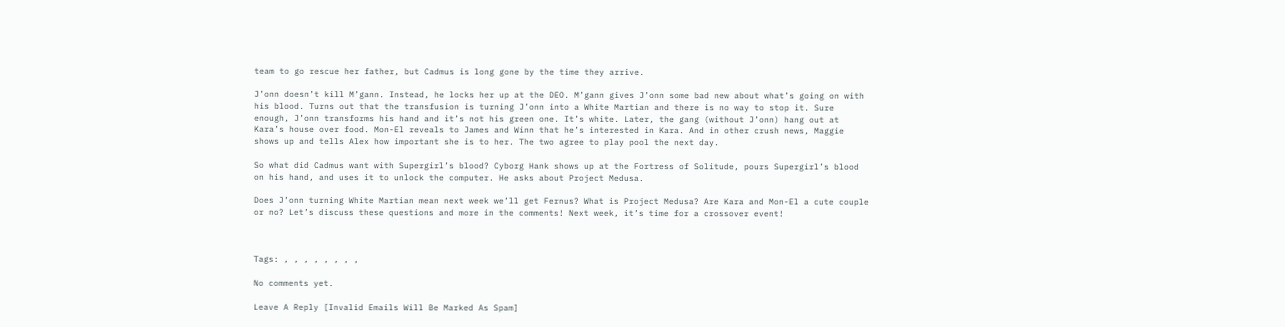team to go rescue her father, but Cadmus is long gone by the time they arrive.

J’onn doesn’t kill M’gann. Instead, he locks her up at the DEO. M’gann gives J’onn some bad new about what’s going on with his blood. Turns out that the transfusion is turning J’onn into a White Martian and there is no way to stop it. Sure enough, J’onn transforms his hand and it’s not his green one. It’s white. Later, the gang (without J’onn) hang out at Kara’s house over food. Mon-El reveals to James and Winn that he’s interested in Kara. And in other crush news, Maggie shows up and tells Alex how important she is to her. The two agree to play pool the next day.

So what did Cadmus want with Supergirl’s blood? Cyborg Hank shows up at the Fortress of Solitude, pours Supergirl’s blood on his hand, and uses it to unlock the computer. He asks about Project Medusa.

Does J’onn turning White Martian mean next week we’ll get Fernus? What is Project Medusa? Are Kara and Mon-El a cute couple or no? Let’s discuss these questions and more in the comments! Next week, it’s time for a crossover event!



Tags: , , , , , , , ,

No comments yet.

Leave A Reply [Invalid Emails Will Be Marked As Spam]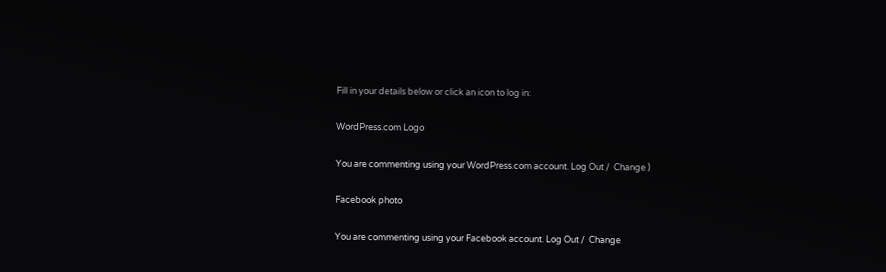Fill in your details below or click an icon to log in:

WordPress.com Logo

You are commenting using your WordPress.com account. Log Out /  Change )

Facebook photo

You are commenting using your Facebook account. Log Out /  Change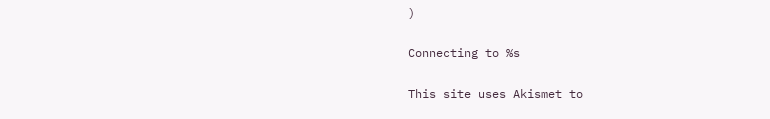)

Connecting to %s

This site uses Akismet to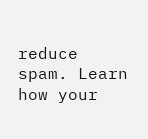reduce spam. Learn how your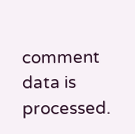comment data is processed.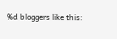%d bloggers like this: